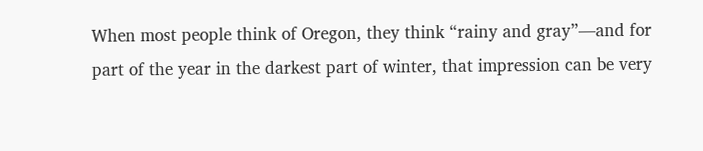When most people think of Oregon, they think “rainy and gray”—and for part of the year in the darkest part of winter, that impression can be very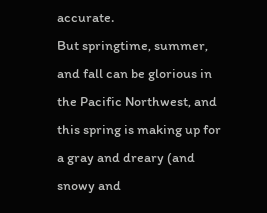accurate.
But springtime, summer, and fall can be glorious in the Pacific Northwest, and this spring is making up for a gray and dreary (and snowy and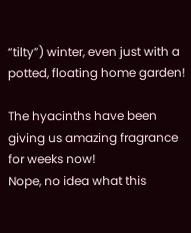“tilty”) winter, even just with a potted, floating home garden!

The hyacinths have been giving us amazing fragrance for weeks now!
Nope, no idea what this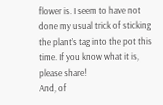flower is. I seem to have not done my usual trick of sticking the plant’s tag into the pot this time. If you know what it is, please share!
And, of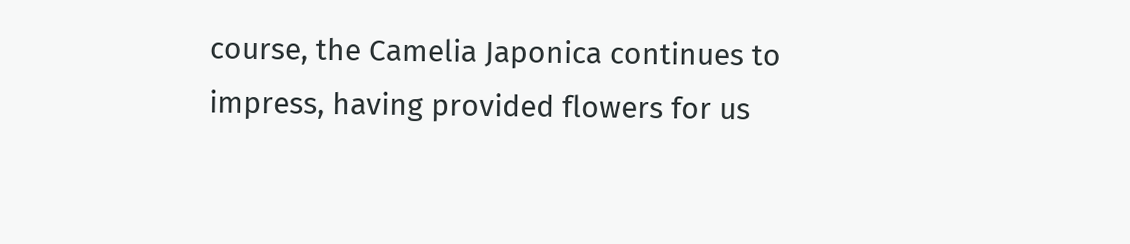course, the Camelia Japonica continues to impress, having provided flowers for us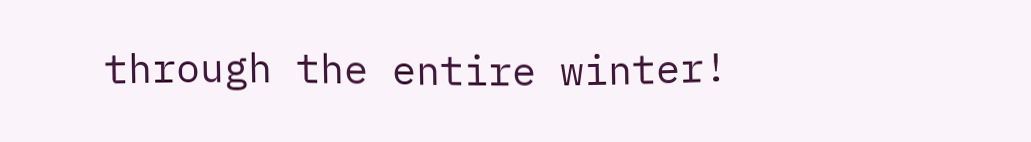through the entire winter!